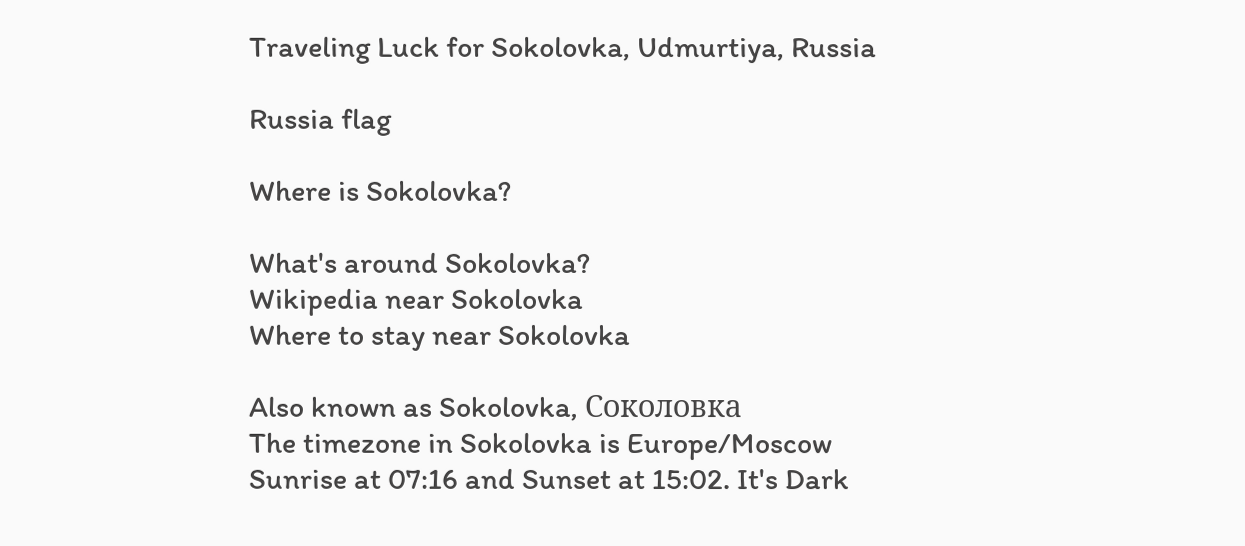Traveling Luck for Sokolovka, Udmurtiya, Russia

Russia flag

Where is Sokolovka?

What's around Sokolovka?
Wikipedia near Sokolovka
Where to stay near Sokolovka

Also known as Sokolovka, Соколовка
The timezone in Sokolovka is Europe/Moscow
Sunrise at 07:16 and Sunset at 15:02. It's Dark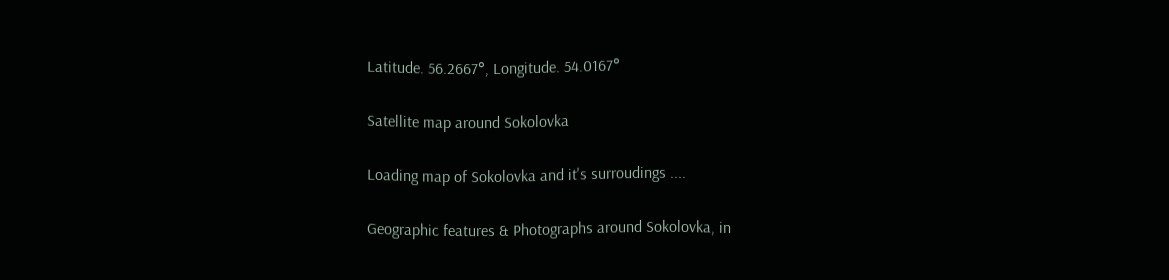Latitude. 56.2667°, Longitude. 54.0167°

Satellite map around Sokolovka

Loading map of Sokolovka and it's surroudings ....

Geographic features & Photographs around Sokolovka, in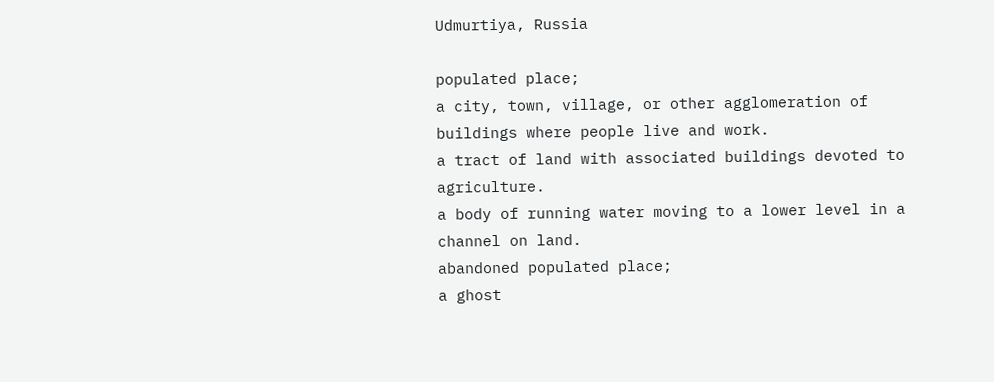Udmurtiya, Russia

populated place;
a city, town, village, or other agglomeration of buildings where people live and work.
a tract of land with associated buildings devoted to agriculture.
a body of running water moving to a lower level in a channel on land.
abandoned populated place;
a ghost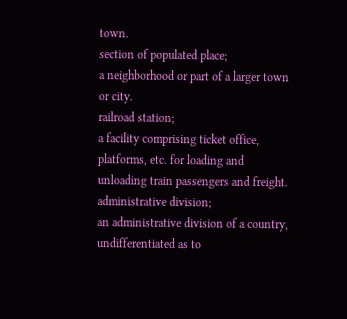town.
section of populated place;
a neighborhood or part of a larger town or city.
railroad station;
a facility comprising ticket office, platforms, etc. for loading and unloading train passengers and freight.
administrative division;
an administrative division of a country, undifferentiated as to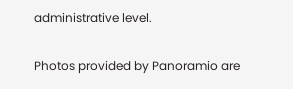administrative level.

Photos provided by Panoramio are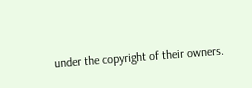under the copyright of their owners.